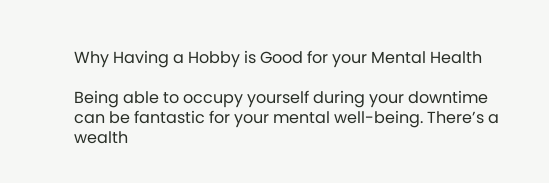Why Having a Hobby is Good for your Mental Health

Being able to occupy yourself during your downtime can be fantastic for your mental well-being. There’s a wealth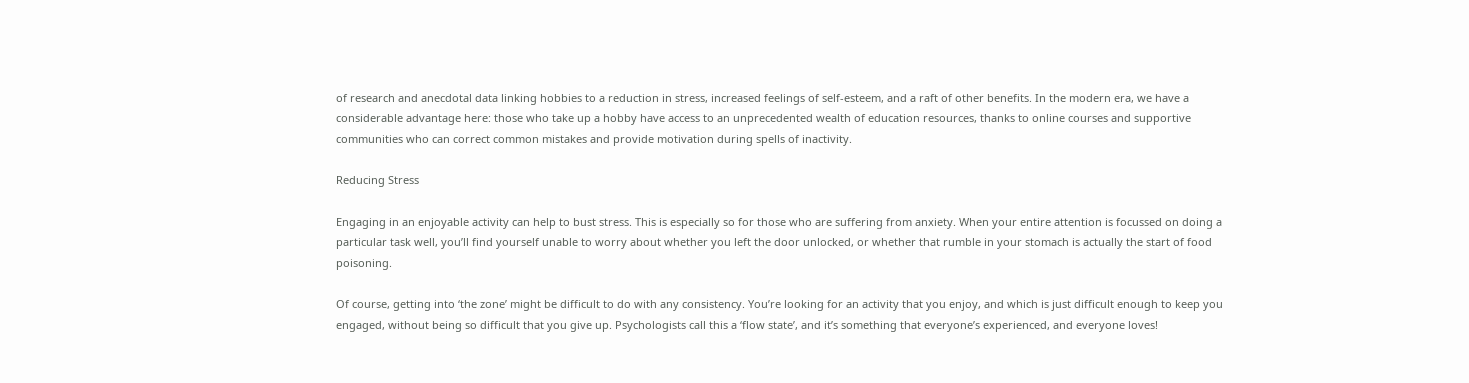of research and anecdotal data linking hobbies to a reduction in stress, increased feelings of self-esteem, and a raft of other benefits. In the modern era, we have a considerable advantage here: those who take up a hobby have access to an unprecedented wealth of education resources, thanks to online courses and supportive communities who can correct common mistakes and provide motivation during spells of inactivity.

Reducing Stress

Engaging in an enjoyable activity can help to bust stress. This is especially so for those who are suffering from anxiety. When your entire attention is focussed on doing a particular task well, you’ll find yourself unable to worry about whether you left the door unlocked, or whether that rumble in your stomach is actually the start of food poisoning.

Of course, getting into ‘the zone’ might be difficult to do with any consistency. You’re looking for an activity that you enjoy, and which is just difficult enough to keep you engaged, without being so difficult that you give up. Psychologists call this a ‘flow state’, and it’s something that everyone’s experienced, and everyone loves!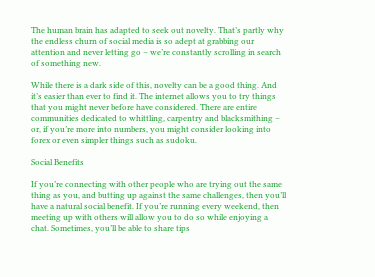The human brain has adapted to seek out novelty. That’s partly why the endless churn of social media is so adept at grabbing our attention and never letting go – we’re constantly scrolling in search of something new.

While there is a dark side of this, novelty can be a good thing. And it’s easier than ever to find it. The internet allows you to try things that you might never before have considered. There are entire communities dedicated to whittling, carpentry and blacksmithing – or, if you’re more into numbers, you might consider looking into forex or even simpler things such as sudoku.

Social Benefits

If you’re connecting with other people who are trying out the same thing as you, and butting up against the same challenges, then you’ll have a natural social benefit. If you’re running every weekend, then meeting up with others will allow you to do so while enjoying a chat. Sometimes, you’ll be able to share tips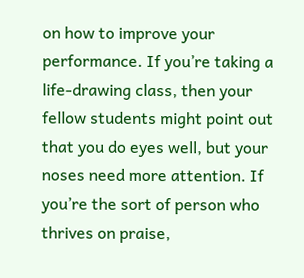on how to improve your performance. If you’re taking a life-drawing class, then your fellow students might point out that you do eyes well, but your noses need more attention. If you’re the sort of person who thrives on praise,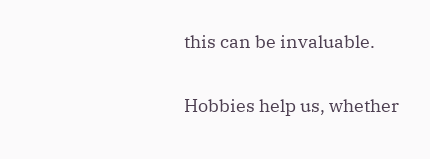this can be invaluable.

Hobbies help us, whether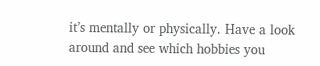it’s mentally or physically. Have a look around and see which hobbies you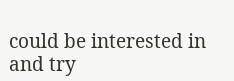could be interested in and try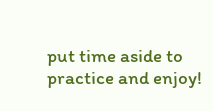put time aside to practice and enjoy!